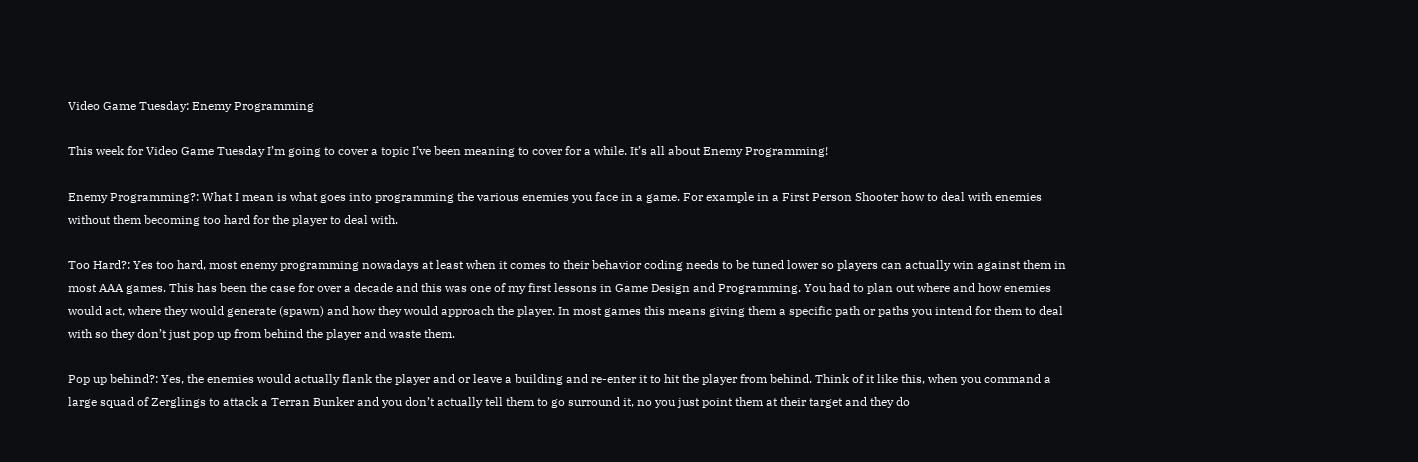Video Game Tuesday: Enemy Programming

This week for Video Game Tuesday I’m going to cover a topic I’ve been meaning to cover for a while. It’s all about Enemy Programming!

Enemy Programming?: What I mean is what goes into programming the various enemies you face in a game. For example in a First Person Shooter how to deal with enemies without them becoming too hard for the player to deal with.

Too Hard?: Yes too hard, most enemy programming nowadays at least when it comes to their behavior coding needs to be tuned lower so players can actually win against them in most AAA games. This has been the case for over a decade and this was one of my first lessons in Game Design and Programming. You had to plan out where and how enemies would act, where they would generate (spawn) and how they would approach the player. In most games this means giving them a specific path or paths you intend for them to deal with so they don’t just pop up from behind the player and waste them.

Pop up behind?: Yes, the enemies would actually flank the player and or leave a building and re-enter it to hit the player from behind. Think of it like this, when you command a large squad of Zerglings to attack a Terran Bunker and you don’t actually tell them to go surround it, no you just point them at their target and they do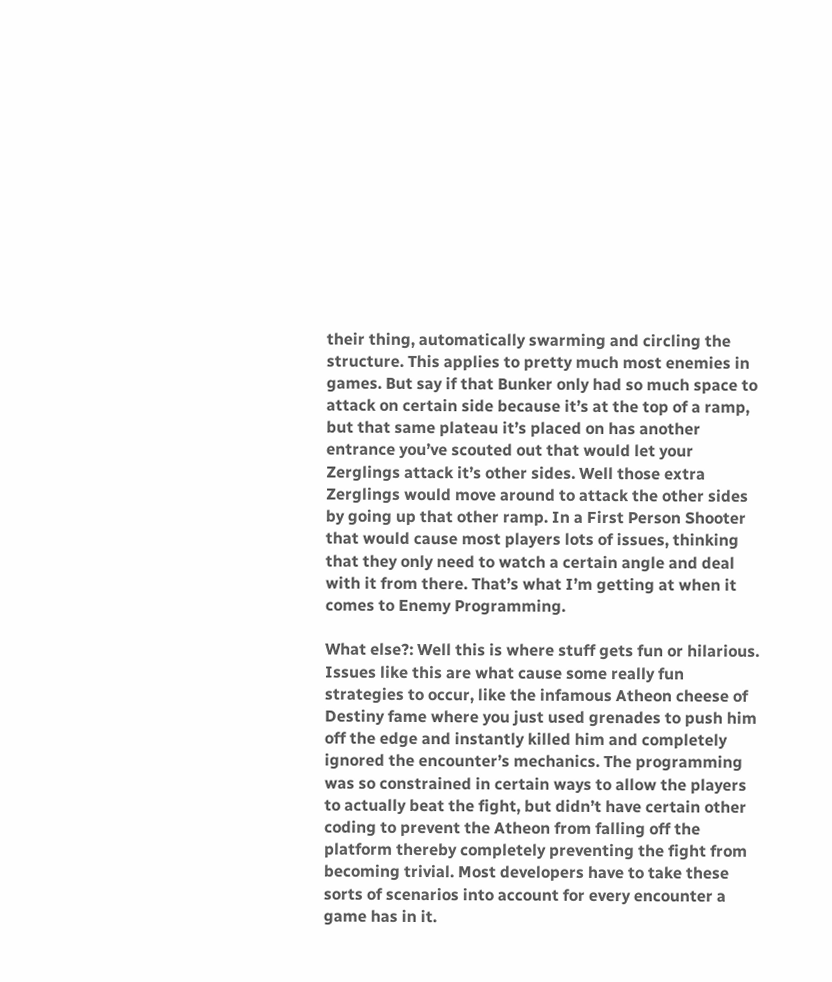their thing, automatically swarming and circling the structure. This applies to pretty much most enemies in games. But say if that Bunker only had so much space to attack on certain side because it’s at the top of a ramp, but that same plateau it’s placed on has another entrance you’ve scouted out that would let your Zerglings attack it’s other sides. Well those extra Zerglings would move around to attack the other sides by going up that other ramp. In a First Person Shooter that would cause most players lots of issues, thinking that they only need to watch a certain angle and deal with it from there. That’s what I’m getting at when it comes to Enemy Programming.

What else?: Well this is where stuff gets fun or hilarious. Issues like this are what cause some really fun strategies to occur, like the infamous Atheon cheese of Destiny fame where you just used grenades to push him off the edge and instantly killed him and completely ignored the encounter’s mechanics. The programming was so constrained in certain ways to allow the players to actually beat the fight, but didn’t have certain other coding to prevent the Atheon from falling off the platform thereby completely preventing the fight from becoming trivial. Most developers have to take these sorts of scenarios into account for every encounter a game has in it.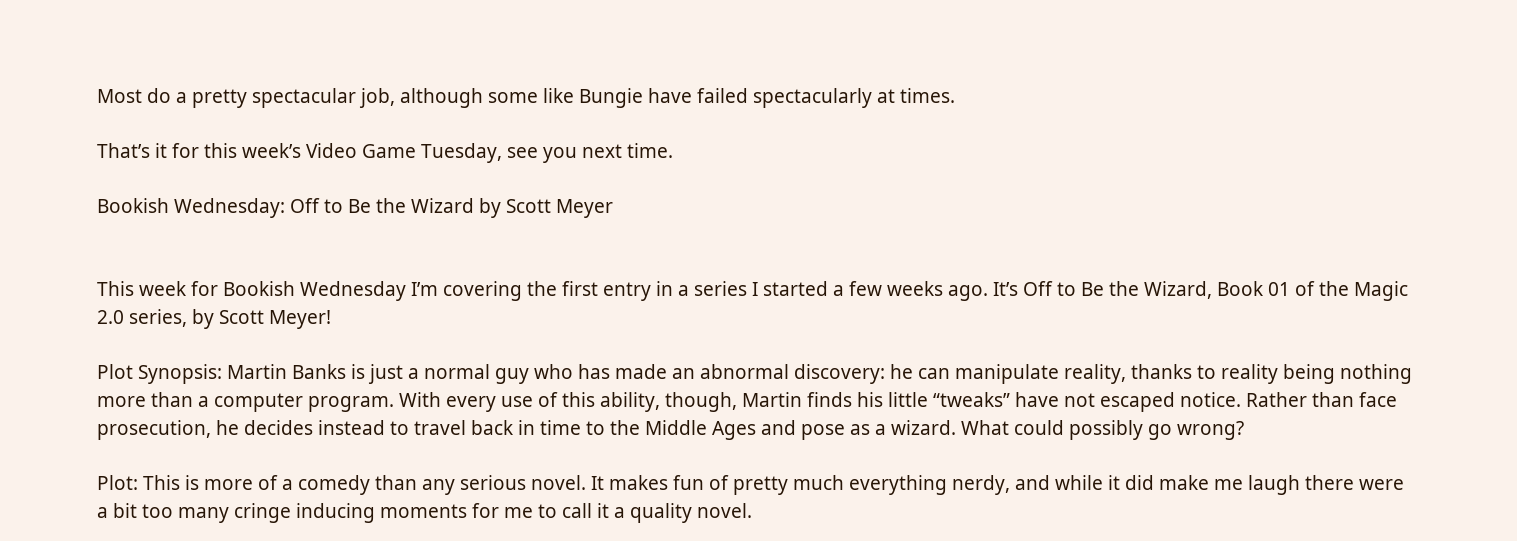Most do a pretty spectacular job, although some like Bungie have failed spectacularly at times.

That’s it for this week’s Video Game Tuesday, see you next time.

Bookish Wednesday: Off to Be the Wizard by Scott Meyer


This week for Bookish Wednesday I’m covering the first entry in a series I started a few weeks ago. It’s Off to Be the Wizard, Book 01 of the Magic 2.0 series, by Scott Meyer!

Plot Synopsis: Martin Banks is just a normal guy who has made an abnormal discovery: he can manipulate reality, thanks to reality being nothing more than a computer program. With every use of this ability, though, Martin finds his little “tweaks” have not escaped notice. Rather than face prosecution, he decides instead to travel back in time to the Middle Ages and pose as a wizard. What could possibly go wrong?

Plot: This is more of a comedy than any serious novel. It makes fun of pretty much everything nerdy, and while it did make me laugh there were a bit too many cringe inducing moments for me to call it a quality novel.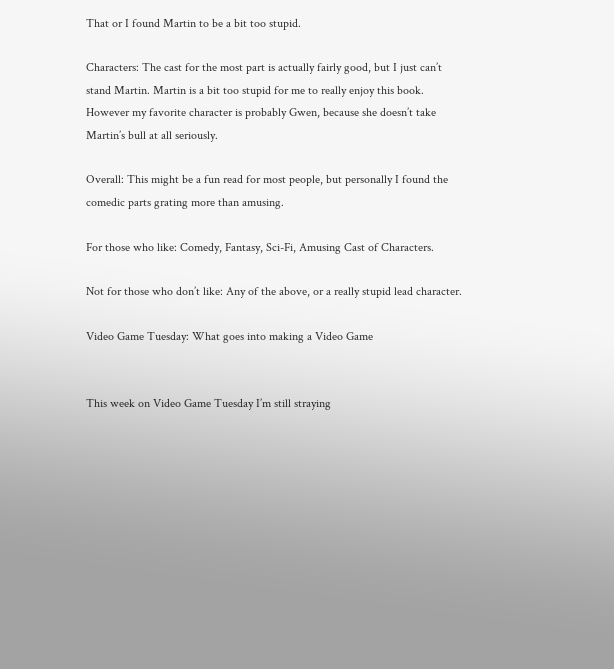That or I found Martin to be a bit too stupid.

Characters: The cast for the most part is actually fairly good, but I just can’t stand Martin. Martin is a bit too stupid for me to really enjoy this book. However my favorite character is probably Gwen, because she doesn’t take Martin’s bull at all seriously.

Overall: This might be a fun read for most people, but personally I found the comedic parts grating more than amusing.

For those who like: Comedy, Fantasy, Sci-Fi, Amusing Cast of Characters.

Not for those who don’t like: Any of the above, or a really stupid lead character.

Video Game Tuesday: What goes into making a Video Game


This week on Video Game Tuesday I’m still straying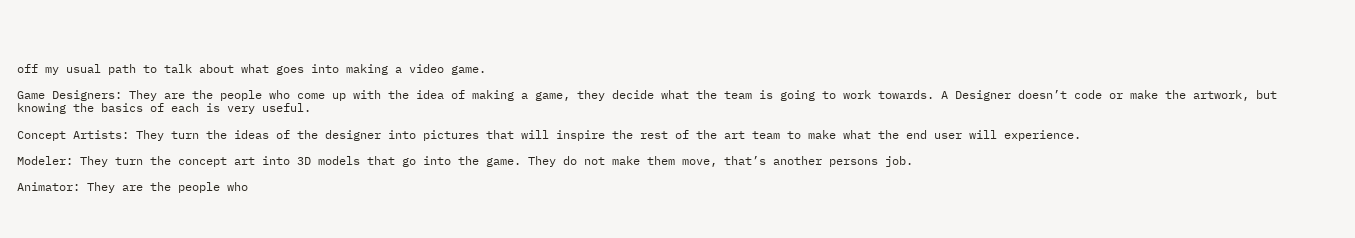off my usual path to talk about what goes into making a video game.

Game Designers: They are the people who come up with the idea of making a game, they decide what the team is going to work towards. A Designer doesn’t code or make the artwork, but knowing the basics of each is very useful.

Concept Artists: They turn the ideas of the designer into pictures that will inspire the rest of the art team to make what the end user will experience.

Modeler: They turn the concept art into 3D models that go into the game. They do not make them move, that’s another persons job.

Animator: They are the people who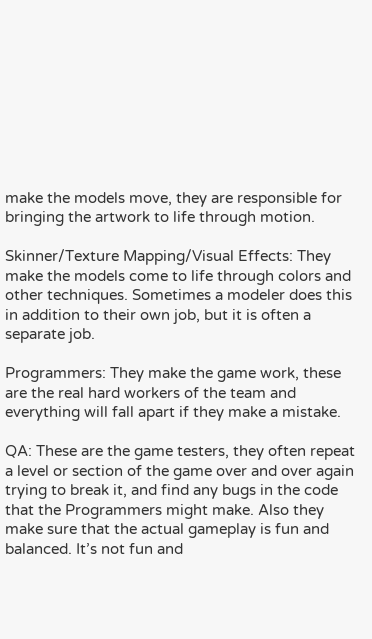make the models move, they are responsible for bringing the artwork to life through motion.

Skinner/Texture Mapping/Visual Effects: They make the models come to life through colors and other techniques. Sometimes a modeler does this in addition to their own job, but it is often a separate job.

Programmers: They make the game work, these are the real hard workers of the team and everything will fall apart if they make a mistake.

QA: These are the game testers, they often repeat a level or section of the game over and over again trying to break it, and find any bugs in the code that the Programmers might make. Also they make sure that the actual gameplay is fun and balanced. It’s not fun and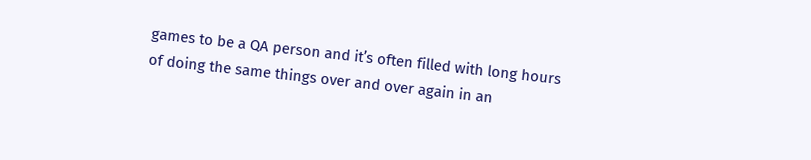games to be a QA person and it’s often filled with long hours of doing the same things over and over again in an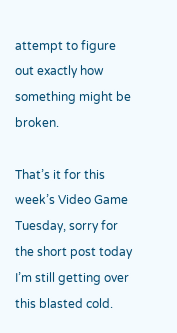attempt to figure out exactly how something might be broken.

That’s it for this week’s Video Game Tuesday, sorry for the short post today I’m still getting over this blasted cold.